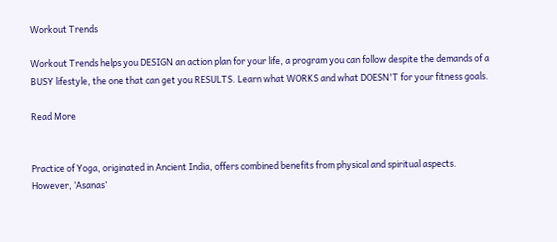Workout Trends

Workout Trends helps you DESIGN an action plan for your life, a program you can follow despite the demands of a BUSY lifestyle, the one that can get you RESULTS. Learn what WORKS and what DOESN'T for your fitness goals.

Read More


Practice of Yoga, originated in Ancient India, offers combined benefits from physical and spiritual aspects. However, ‘Asanas’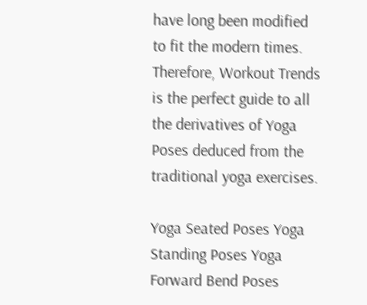have long been modified to fit the modern times. Therefore, Workout Trends is the perfect guide to all the derivatives of Yoga Poses deduced from the traditional yoga exercises.

Yoga Seated Poses Yoga Standing Poses Yoga Forward Bend Poses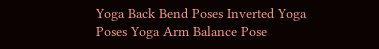Yoga Back Bend Poses Inverted Yoga Poses Yoga Arm Balance Pose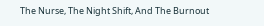The Nurse, The Night Shift, And The Burnout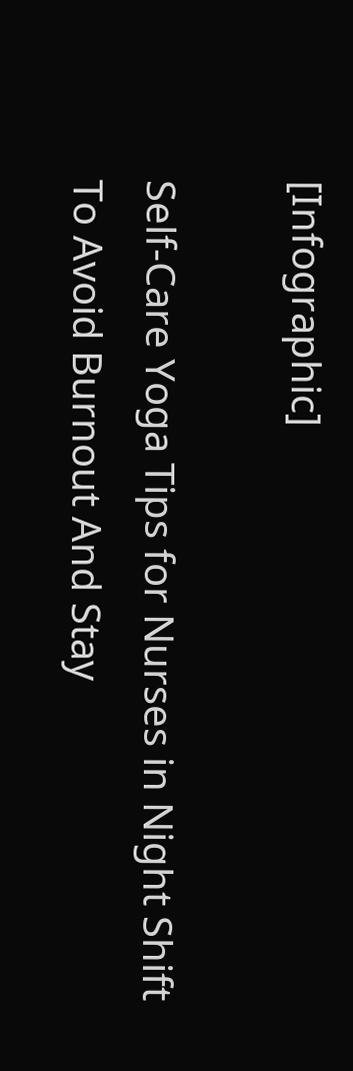[Infographic]

Self-Care Yoga Tips for Nurses in Night Shift To Avoid Burnout And Stay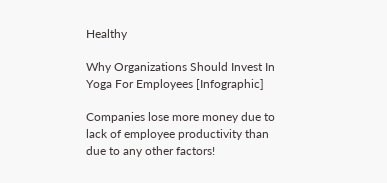Healthy

Why Organizations Should Invest In Yoga For Employees [Infographic]

Companies lose more money due to lack of employee productivity than due to any other factors!